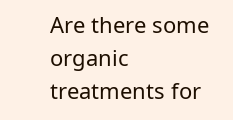Are there some organic treatments for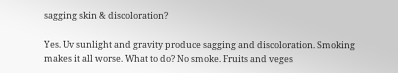sagging skin & discoloration?

Yes. Uv sunlight and gravity produce sagging and discoloration. Smoking makes it all worse. What to do? No smoke. Fruits and veges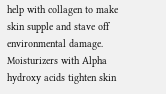help with collagen to make skin supple and stave off environmental damage. Moisturizers with Alpha hydroxy acids tighten skin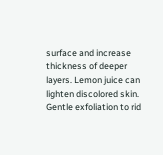surface and increase thickness of deeper layers. Lemon juice can lighten discolored skin. Gentle exfoliation to rid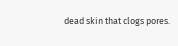dead skin that clogs pores.